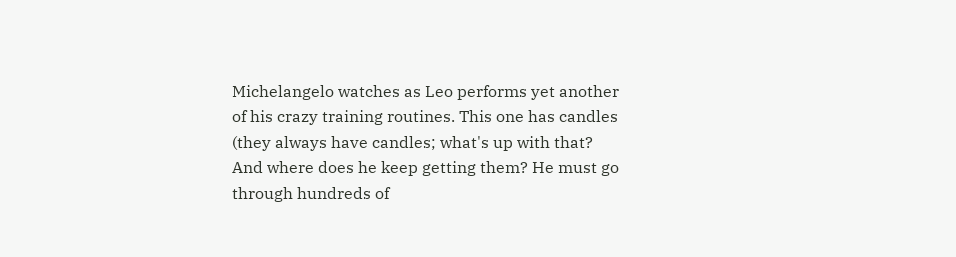Michelangelo watches as Leo performs yet another of his crazy training routines. This one has candles (they always have candles; what's up with that? And where does he keep getting them? He must go through hundreds of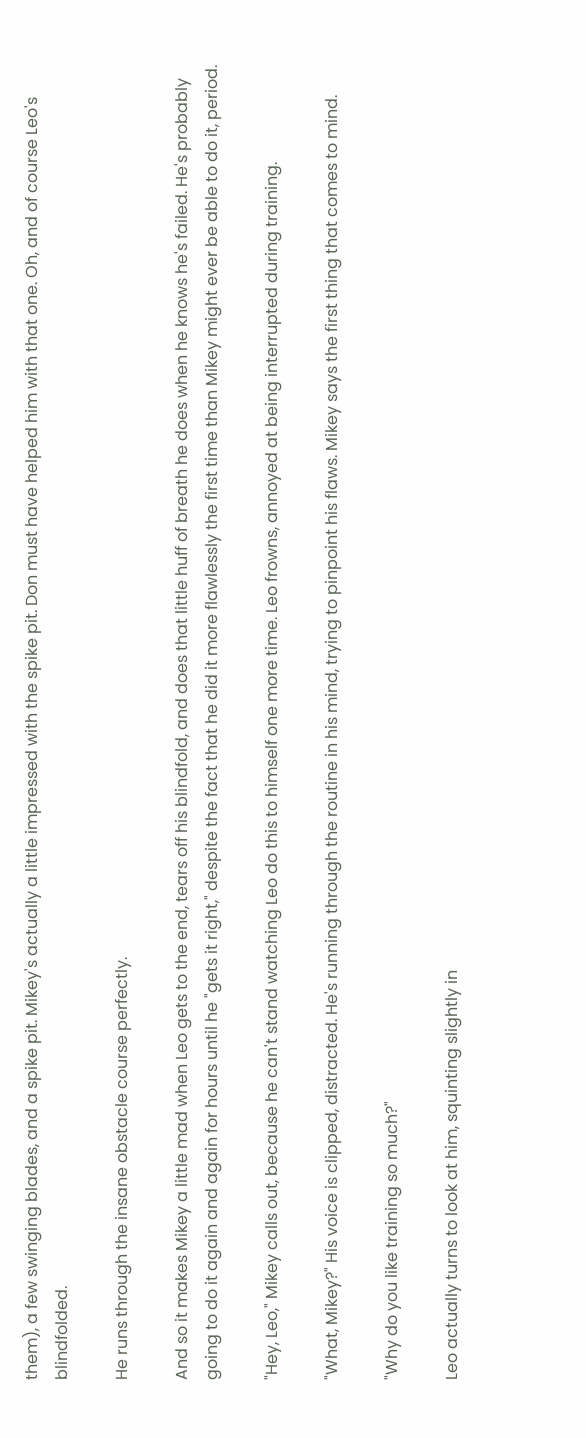them), a few swinging blades, and a spike pit. Mikey's actually a little impressed with the spike pit. Don must have helped him with that one. Oh, and of course Leo's blindfolded.

He runs through the insane obstacle course perfectly.

And so it makes Mikey a little mad when Leo gets to the end, tears off his blindfold, and does that little huff of breath he does when he knows he's failed. He's probably going to do it again and again for hours until he "gets it right," despite the fact that he did it more flawlessly the first time than Mikey might ever be able to do it, period.

"Hey, Leo," Mikey calls out, because he can't stand watching Leo do this to himself one more time. Leo frowns, annoyed at being interrupted during training.

"What, Mikey?" His voice is clipped, distracted. He's running through the routine in his mind, trying to pinpoint his flaws. Mikey says the first thing that comes to mind.

"Why do you like training so much?"

Leo actually turns to look at him, squinting slightly in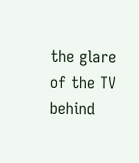the glare of the TV behind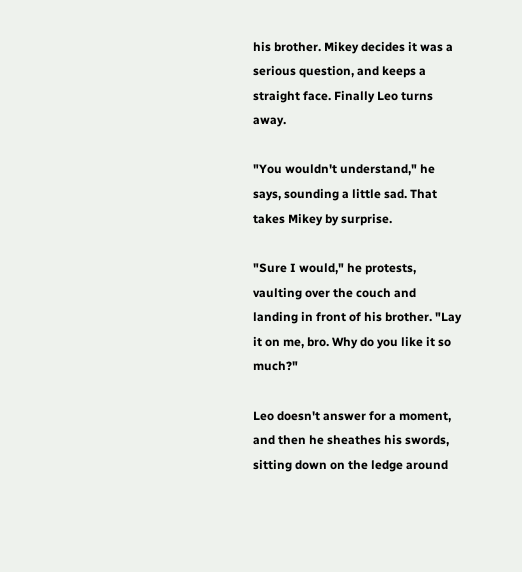his brother. Mikey decides it was a serious question, and keeps a straight face. Finally Leo turns away.

"You wouldn't understand," he says, sounding a little sad. That takes Mikey by surprise.

"Sure I would," he protests, vaulting over the couch and landing in front of his brother. "Lay it on me, bro. Why do you like it so much?"

Leo doesn't answer for a moment, and then he sheathes his swords, sitting down on the ledge around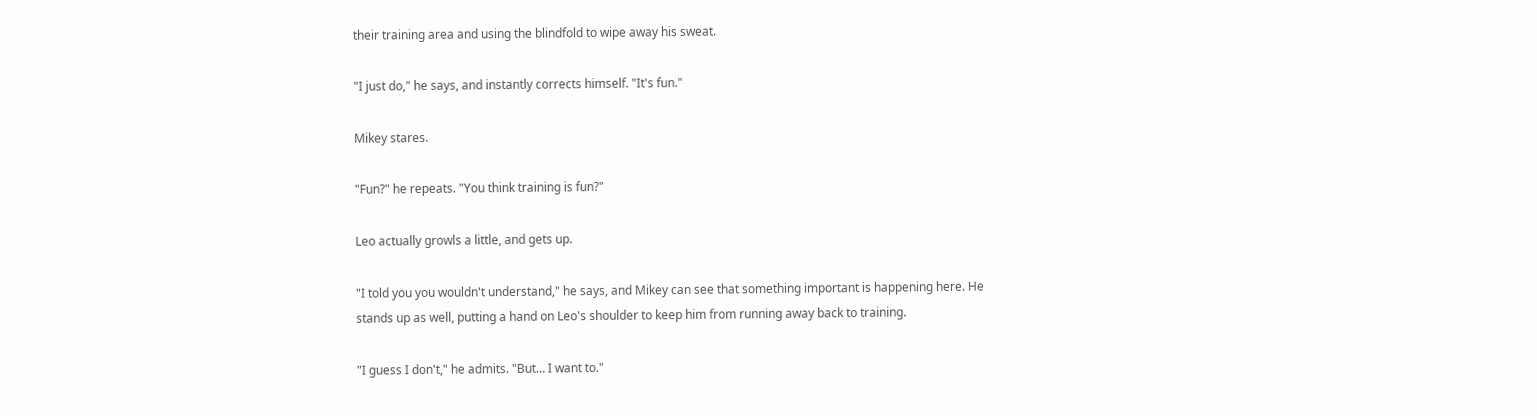their training area and using the blindfold to wipe away his sweat.

"I just do," he says, and instantly corrects himself. "It's fun."

Mikey stares.

"Fun?" he repeats. "You think training is fun?"

Leo actually growls a little, and gets up.

"I told you you wouldn't understand," he says, and Mikey can see that something important is happening here. He stands up as well, putting a hand on Leo's shoulder to keep him from running away back to training.

"I guess I don't," he admits. "But… I want to."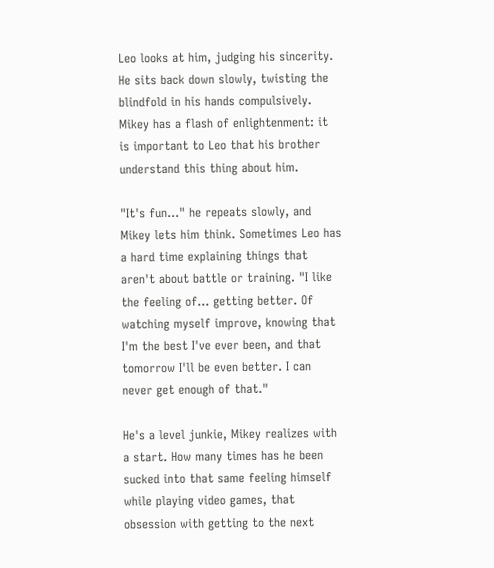Leo looks at him, judging his sincerity. He sits back down slowly, twisting the blindfold in his hands compulsively. Mikey has a flash of enlightenment: it is important to Leo that his brother understand this thing about him.

"It's fun…" he repeats slowly, and Mikey lets him think. Sometimes Leo has a hard time explaining things that aren't about battle or training. "I like the feeling of… getting better. Of watching myself improve, knowing that I'm the best I've ever been, and that tomorrow I'll be even better. I can never get enough of that."

He's a level junkie, Mikey realizes with a start. How many times has he been sucked into that same feeling himself while playing video games, that obsession with getting to the next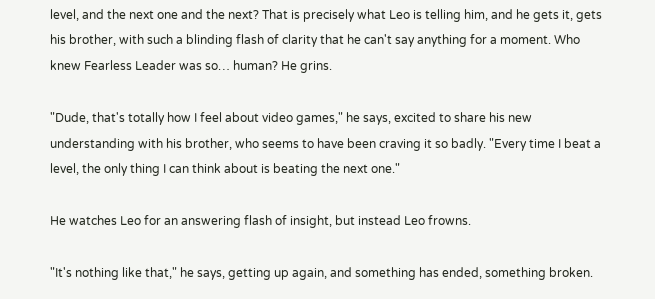level, and the next one and the next? That is precisely what Leo is telling him, and he gets it, gets his brother, with such a blinding flash of clarity that he can't say anything for a moment. Who knew Fearless Leader was so… human? He grins.

"Dude, that's totally how I feel about video games," he says, excited to share his new understanding with his brother, who seems to have been craving it so badly. "Every time I beat a level, the only thing I can think about is beating the next one."

He watches Leo for an answering flash of insight, but instead Leo frowns.

"It's nothing like that," he says, getting up again, and something has ended, something broken.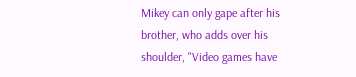Mikey can only gape after his brother, who adds over his shoulder, "Video games have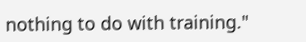nothing to do with training."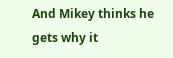And Mikey thinks he gets why it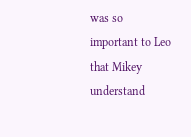was so important to Leo that Mikey understand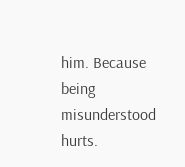him. Because being misunderstood hurts.